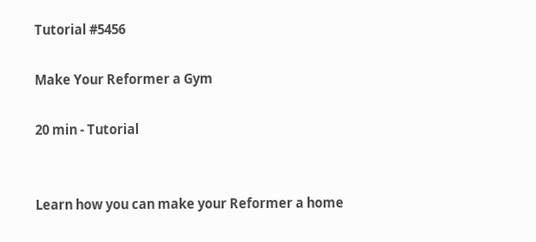Tutorial #5456

Make Your Reformer a Gym

20 min - Tutorial


Learn how you can make your Reformer a home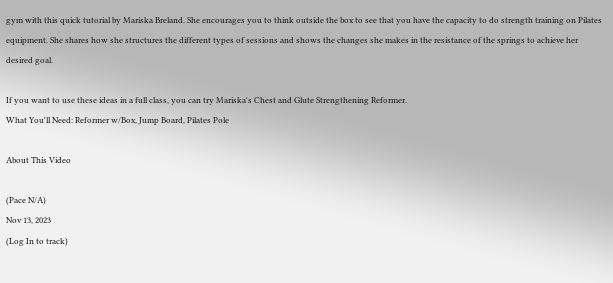gym with this quick tutorial by Mariska Breland. She encourages you to think outside the box to see that you have the capacity to do strength training on Pilates equipment. She shares how she structures the different types of sessions and shows the changes she makes in the resistance of the springs to achieve her desired goal.

If you want to use these ideas in a full class, you can try Mariska's Chest and Glute Strengthening Reformer.
What You'll Need: Reformer w/Box, Jump Board, Pilates Pole

About This Video

(Pace N/A)
Nov 13, 2023
(Log In to track)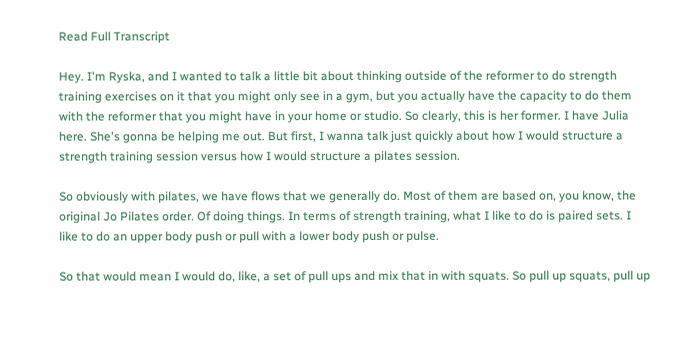Read Full Transcript

Hey. I'm Ryska, and I wanted to talk a little bit about thinking outside of the reformer to do strength training exercises on it that you might only see in a gym, but you actually have the capacity to do them with the reformer that you might have in your home or studio. So clearly, this is her former. I have Julia here. She's gonna be helping me out. But first, I wanna talk just quickly about how I would structure a strength training session versus how I would structure a pilates session.

So obviously with pilates, we have flows that we generally do. Most of them are based on, you know, the original Jo Pilates order. Of doing things. In terms of strength training, what I like to do is paired sets. I like to do an upper body push or pull with a lower body push or pulse.

So that would mean I would do, like, a set of pull ups and mix that in with squats. So pull up squats, pull up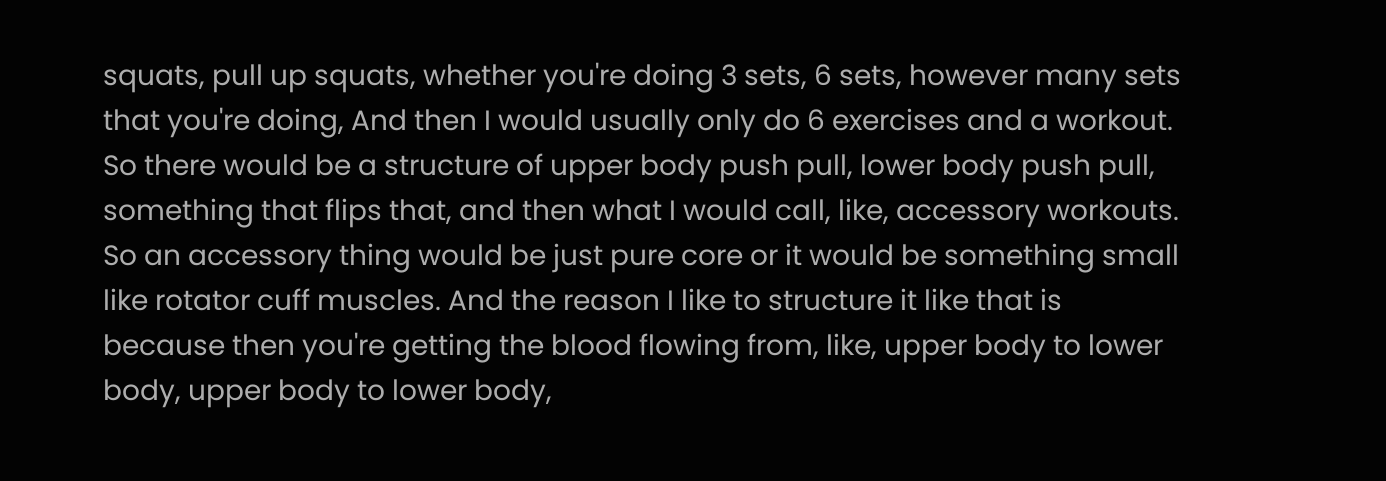squats, pull up squats, whether you're doing 3 sets, 6 sets, however many sets that you're doing, And then I would usually only do 6 exercises and a workout. So there would be a structure of upper body push pull, lower body push pull, something that flips that, and then what I would call, like, accessory workouts. So an accessory thing would be just pure core or it would be something small like rotator cuff muscles. And the reason I like to structure it like that is because then you're getting the blood flowing from, like, upper body to lower body, upper body to lower body,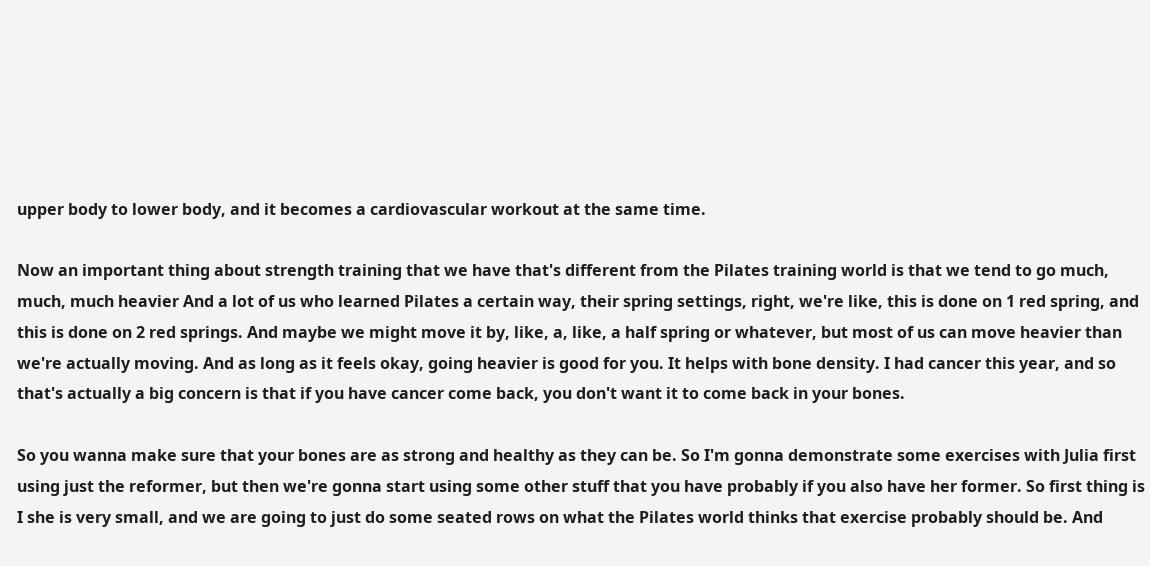upper body to lower body, and it becomes a cardiovascular workout at the same time.

Now an important thing about strength training that we have that's different from the Pilates training world is that we tend to go much, much, much heavier And a lot of us who learned Pilates a certain way, their spring settings, right, we're like, this is done on 1 red spring, and this is done on 2 red springs. And maybe we might move it by, like, a, like, a half spring or whatever, but most of us can move heavier than we're actually moving. And as long as it feels okay, going heavier is good for you. It helps with bone density. I had cancer this year, and so that's actually a big concern is that if you have cancer come back, you don't want it to come back in your bones.

So you wanna make sure that your bones are as strong and healthy as they can be. So I'm gonna demonstrate some exercises with Julia first using just the reformer, but then we're gonna start using some other stuff that you have probably if you also have her former. So first thing is I she is very small, and we are going to just do some seated rows on what the Pilates world thinks that exercise probably should be. And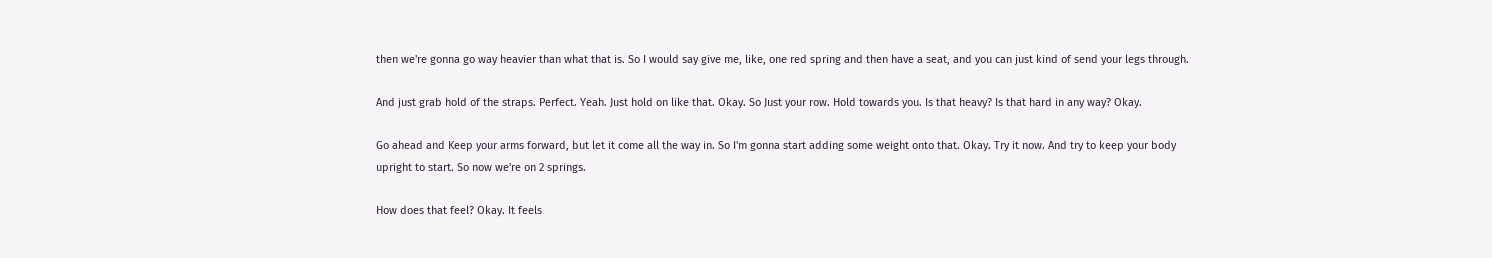then we're gonna go way heavier than what that is. So I would say give me, like, one red spring and then have a seat, and you can just kind of send your legs through.

And just grab hold of the straps. Perfect. Yeah. Just hold on like that. Okay. So Just your row. Hold towards you. Is that heavy? Is that hard in any way? Okay.

Go ahead and Keep your arms forward, but let it come all the way in. So I'm gonna start adding some weight onto that. Okay. Try it now. And try to keep your body upright to start. So now we're on 2 springs.

How does that feel? Okay. It feels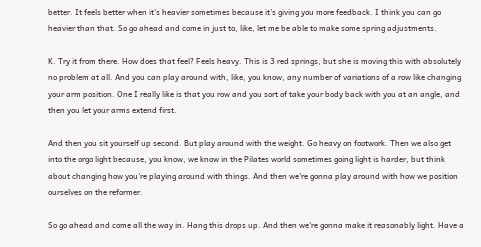better. It feels better when it's heavier sometimes because it's giving you more feedback. I think you can go heavier than that. So go ahead and come in just to, like, let me be able to make some spring adjustments.

K. Try it from there. How does that feel? Feels heavy. This is 3 red springs, but she is moving this with absolutely no problem at all. And you can play around with, like, you know, any number of variations of a row like changing your arm position. One I really like is that you row and you sort of take your body back with you at an angle, and then you let your arms extend first.

And then you sit yourself up second. But play around with the weight. Go heavy on footwork. Then we also get into the orgo light because, you know, we know in the Pilates world sometimes going light is harder, but think about changing how you're playing around with things. And then we're gonna play around with how we position ourselves on the reformer.

So go ahead and come all the way in. Hang this drops up. And then we're gonna make it reasonably light. Have a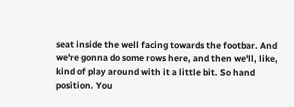seat inside the well facing towards the footbar. And we're gonna do some rows here, and then we'll, like, kind of play around with it a little bit. So hand position. You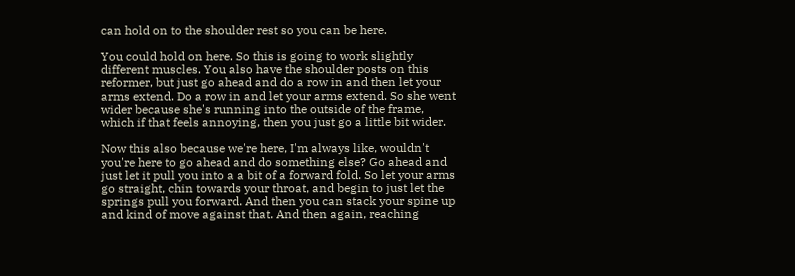can hold on to the shoulder rest so you can be here.

You could hold on here. So this is going to work slightly different muscles. You also have the shoulder posts on this reformer, but just go ahead and do a row in and then let your arms extend. Do a row in and let your arms extend. So she went wider because she's running into the outside of the frame, which if that feels annoying, then you just go a little bit wider.

Now this also because we're here, I'm always like, wouldn't you're here to go ahead and do something else? Go ahead and just let it pull you into a a bit of a forward fold. So let your arms go straight, chin towards your throat, and begin to just let the springs pull you forward. And then you can stack your spine up and kind of move against that. And then again, reaching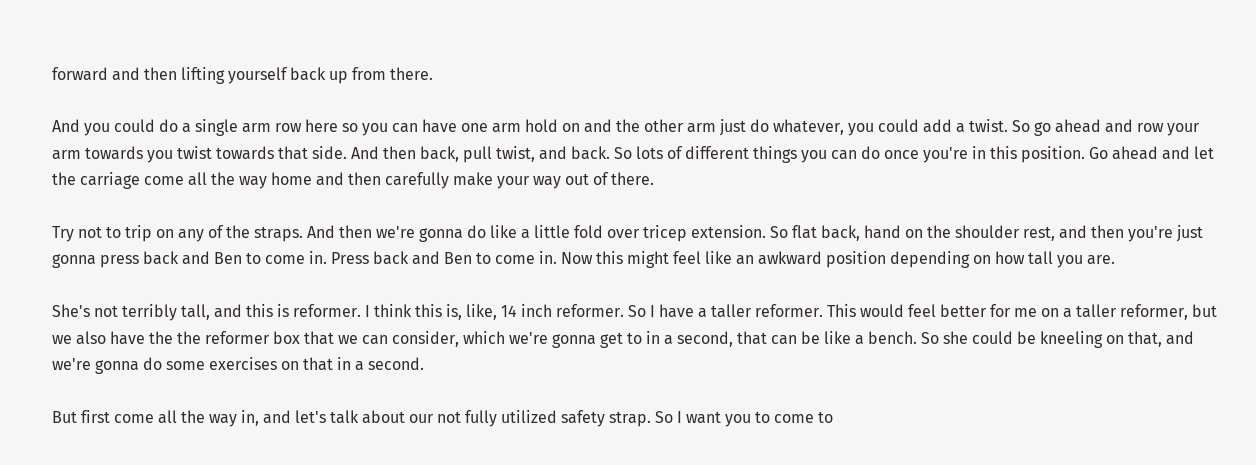forward and then lifting yourself back up from there.

And you could do a single arm row here so you can have one arm hold on and the other arm just do whatever, you could add a twist. So go ahead and row your arm towards you twist towards that side. And then back, pull twist, and back. So lots of different things you can do once you're in this position. Go ahead and let the carriage come all the way home and then carefully make your way out of there.

Try not to trip on any of the straps. And then we're gonna do like a little fold over tricep extension. So flat back, hand on the shoulder rest, and then you're just gonna press back and Ben to come in. Press back and Ben to come in. Now this might feel like an awkward position depending on how tall you are.

She's not terribly tall, and this is reformer. I think this is, like, 14 inch reformer. So I have a taller reformer. This would feel better for me on a taller reformer, but we also have the the reformer box that we can consider, which we're gonna get to in a second, that can be like a bench. So she could be kneeling on that, and we're gonna do some exercises on that in a second.

But first come all the way in, and let's talk about our not fully utilized safety strap. So I want you to come to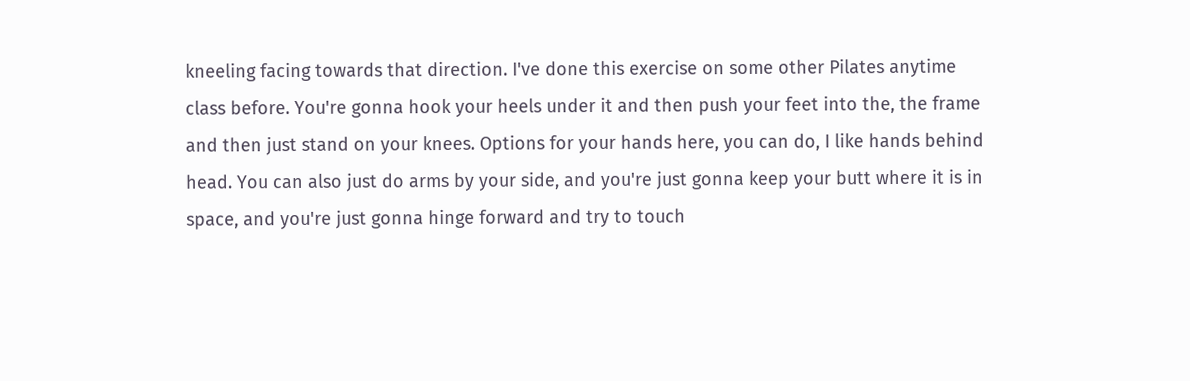kneeling facing towards that direction. I've done this exercise on some other Pilates anytime class before. You're gonna hook your heels under it and then push your feet into the, the frame and then just stand on your knees. Options for your hands here, you can do, I like hands behind head. You can also just do arms by your side, and you're just gonna keep your butt where it is in space, and you're just gonna hinge forward and try to touch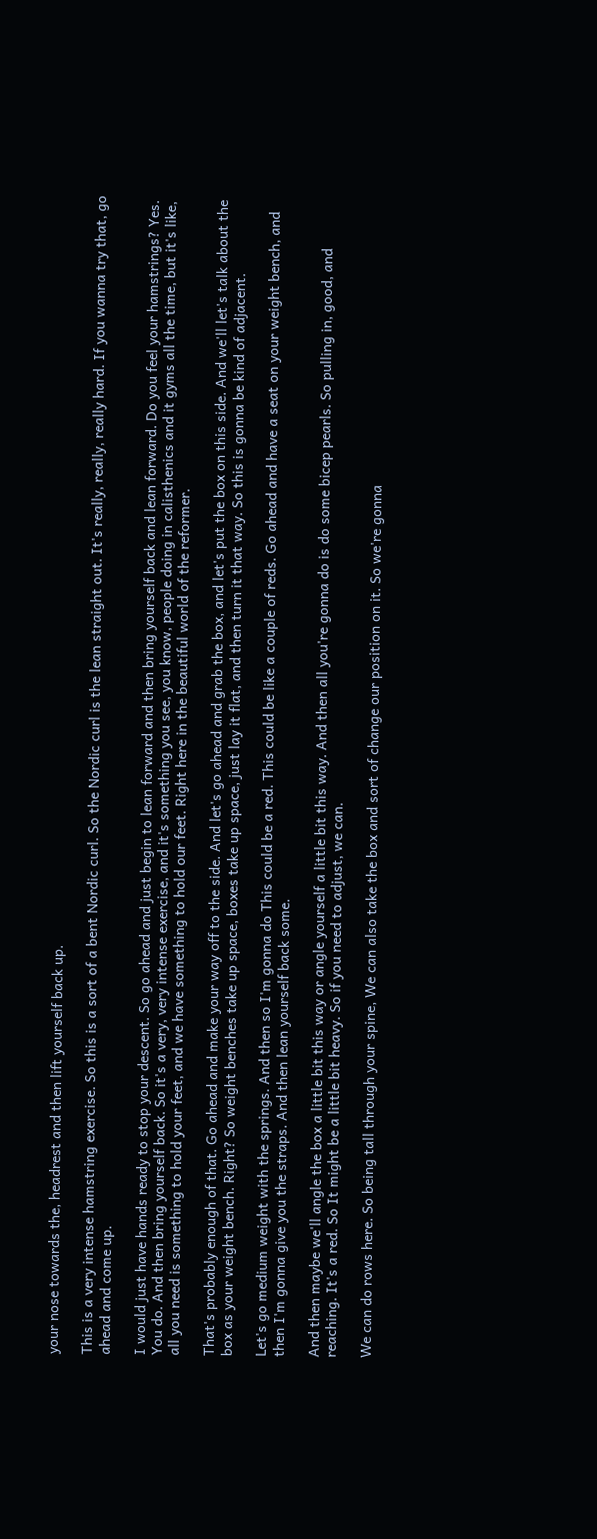your nose towards the, headrest and then lift yourself back up.

This is a very intense hamstring exercise. So this is a sort of a bent Nordic curl. So the Nordic curl is the lean straight out. It's really, really, really hard. If you wanna try that, go ahead and come up.

I would just have hands ready to stop your descent. So go ahead and just begin to lean forward and then bring yourself back and lean forward. Do you feel your hamstrings? Yes. You do. And then bring yourself back. So it's a very, very intense exercise, and it's something you see, you know, people doing in calisthenics and it gyms all the time, but it's like, all you need is something to hold your feet, and we have something to hold our feet. Right here in the beautiful world of the reformer.

That's probably enough of that. Go ahead and make your way off to the side. And let's go ahead and grab the box, and let's put the box on this side. And we'll let's talk about the box as your weight bench. Right? So weight benches take up space, boxes take up space, just lay it flat, and then turn it that way. So this is gonna be kind of adjacent.

Let's go medium weight with the springs. And then so I'm gonna do This could be a red. This could be like a couple of reds. Go ahead and have a seat on your weight bench, and then I'm gonna give you the straps. And then lean yourself back some.

And then maybe we'll angle the box a little bit this way or angle yourself a little bit this way. And then all you're gonna do is do some bicep pearls. So pulling in, good, and reaching. It's a red. So It might be a little bit heavy. So if you need to adjust, we can.

We can do rows here. So being tall through your spine, We can also take the box and sort of change our position on it. So we're gonna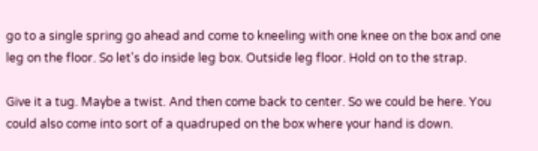go to a single spring go ahead and come to kneeling with one knee on the box and one leg on the floor. So let's do inside leg box. Outside leg floor. Hold on to the strap.

Give it a tug. Maybe a twist. And then come back to center. So we could be here. You could also come into sort of a quadruped on the box where your hand is down.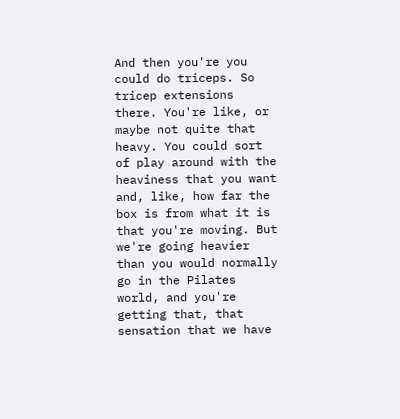And then you're you could do triceps. So tricep extensions there. You're like, or maybe not quite that heavy. You could sort of play around with the heaviness that you want and, like, how far the box is from what it is that you're moving. But we're going heavier than you would normally go in the Pilates world, and you're getting that, that sensation that we have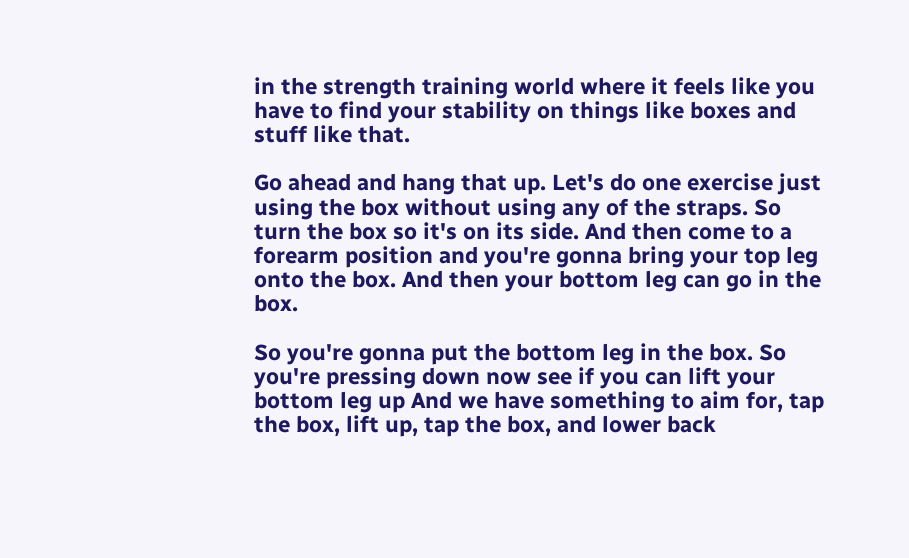in the strength training world where it feels like you have to find your stability on things like boxes and stuff like that.

Go ahead and hang that up. Let's do one exercise just using the box without using any of the straps. So turn the box so it's on its side. And then come to a forearm position and you're gonna bring your top leg onto the box. And then your bottom leg can go in the box.

So you're gonna put the bottom leg in the box. So you're pressing down now see if you can lift your bottom leg up And we have something to aim for, tap the box, lift up, tap the box, and lower back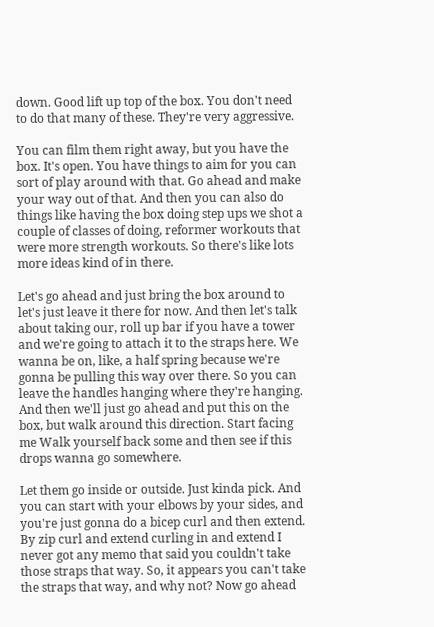down. Good lift up top of the box. You don't need to do that many of these. They're very aggressive.

You can film them right away, but you have the box. It's open. You have things to aim for you can sort of play around with that. Go ahead and make your way out of that. And then you can also do things like having the box doing step ups we shot a couple of classes of doing, reformer workouts that were more strength workouts. So there's like lots more ideas kind of in there.

Let's go ahead and just bring the box around to let's just leave it there for now. And then let's talk about taking our, roll up bar if you have a tower and we're going to attach it to the straps here. We wanna be on, like, a half spring because we're gonna be pulling this way over there. So you can leave the handles hanging where they're hanging. And then we'll just go ahead and put this on the box, but walk around this direction. Start facing me Walk yourself back some and then see if this drops wanna go somewhere.

Let them go inside or outside. Just kinda pick. And you can start with your elbows by your sides, and you're just gonna do a bicep curl and then extend. By zip curl and extend curling in and extend I never got any memo that said you couldn't take those straps that way. So, it appears you can't take the straps that way, and why not? Now go ahead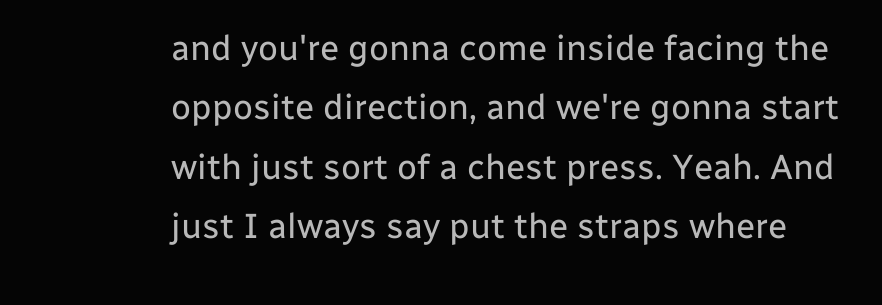and you're gonna come inside facing the opposite direction, and we're gonna start with just sort of a chest press. Yeah. And just I always say put the straps where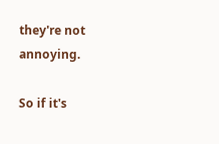they're not annoying.

So if it's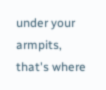under your armpits, that's where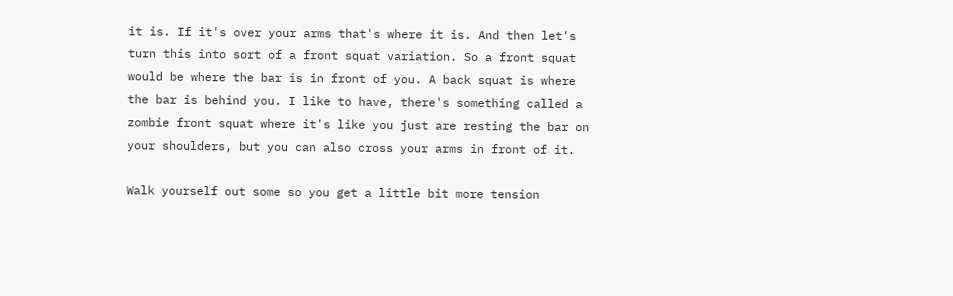it is. If it's over your arms that's where it is. And then let's turn this into sort of a front squat variation. So a front squat would be where the bar is in front of you. A back squat is where the bar is behind you. I like to have, there's something called a zombie front squat where it's like you just are resting the bar on your shoulders, but you can also cross your arms in front of it.

Walk yourself out some so you get a little bit more tension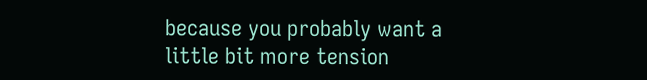because you probably want a little bit more tension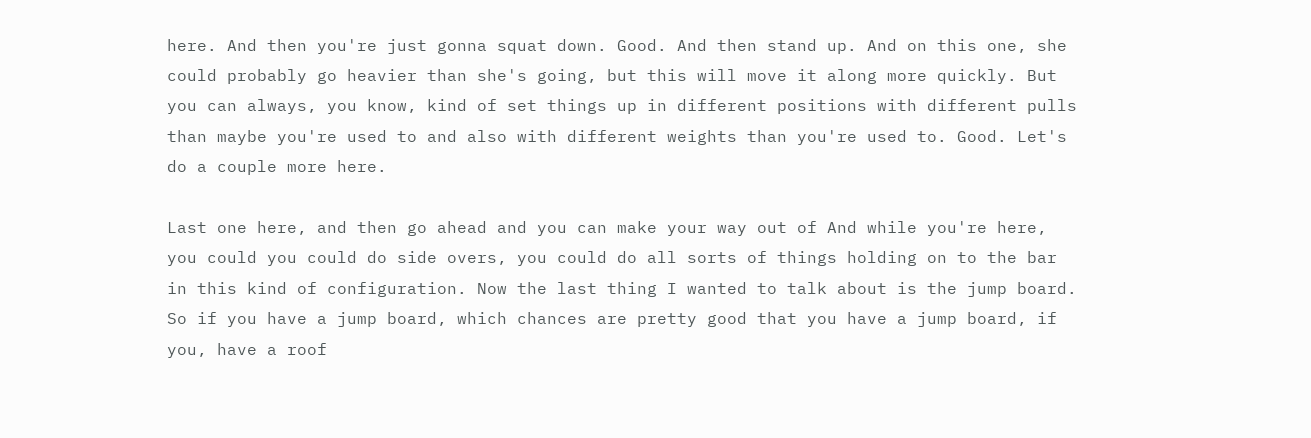here. And then you're just gonna squat down. Good. And then stand up. And on this one, she could probably go heavier than she's going, but this will move it along more quickly. But you can always, you know, kind of set things up in different positions with different pulls than maybe you're used to and also with different weights than you're used to. Good. Let's do a couple more here.

Last one here, and then go ahead and you can make your way out of And while you're here, you could you could do side overs, you could do all sorts of things holding on to the bar in this kind of configuration. Now the last thing I wanted to talk about is the jump board. So if you have a jump board, which chances are pretty good that you have a jump board, if you, have a roof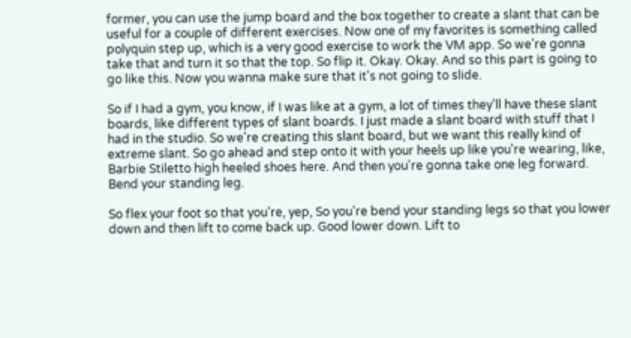former, you can use the jump board and the box together to create a slant that can be useful for a couple of different exercises. Now one of my favorites is something called polyquin step up, which is a very good exercise to work the VM app. So we're gonna take that and turn it so that the top. So flip it. Okay. Okay. And so this part is going to go like this. Now you wanna make sure that it's not going to slide.

So if I had a gym, you know, if I was like at a gym, a lot of times they'll have these slant boards, like different types of slant boards. I just made a slant board with stuff that I had in the studio. So we're creating this slant board, but we want this really kind of extreme slant. So go ahead and step onto it with your heels up like you're wearing, like, Barbie Stiletto high heeled shoes here. And then you're gonna take one leg forward. Bend your standing leg.

So flex your foot so that you're, yep, So you're bend your standing legs so that you lower down and then lift to come back up. Good lower down. Lift to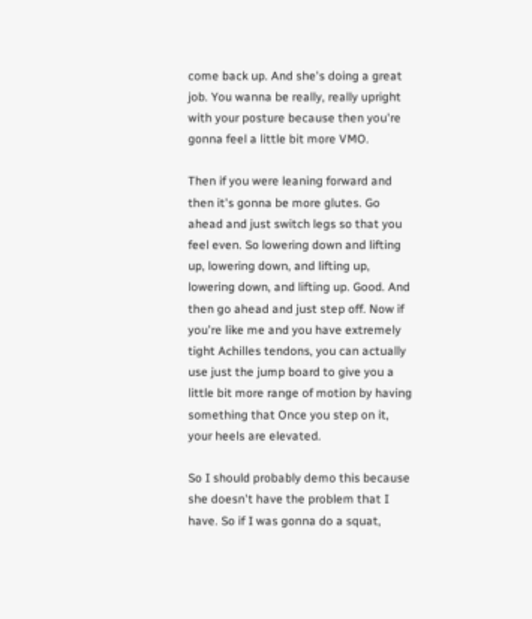come back up. And she's doing a great job. You wanna be really, really upright with your posture because then you're gonna feel a little bit more VMO.

Then if you were leaning forward and then it's gonna be more glutes. Go ahead and just switch legs so that you feel even. So lowering down and lifting up, lowering down, and lifting up, lowering down, and lifting up. Good. And then go ahead and just step off. Now if you're like me and you have extremely tight Achilles tendons, you can actually use just the jump board to give you a little bit more range of motion by having something that Once you step on it, your heels are elevated.

So I should probably demo this because she doesn't have the problem that I have. So if I was gonna do a squat,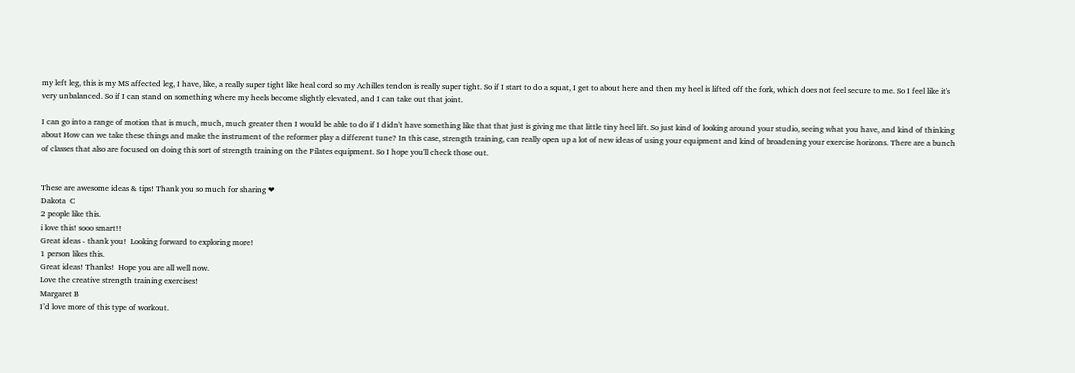my left leg, this is my MS affected leg, I have, like, a really super tight like heal cord so my Achilles tendon is really super tight. So if I start to do a squat, I get to about here and then my heel is lifted off the fork, which does not feel secure to me. So I feel like it's very unbalanced. So if I can stand on something where my heels become slightly elevated, and I can take out that joint.

I can go into a range of motion that is much, much, much greater then I would be able to do if I didn't have something like that that just is giving me that little tiny heel lift. So just kind of looking around your studio, seeing what you have, and kind of thinking about How can we take these things and make the instrument of the reformer play a different tune? In this case, strength training, can really open up a lot of new ideas of using your equipment and kind of broadening your exercise horizons. There are a bunch of classes that also are focused on doing this sort of strength training on the Pilates equipment. So I hope you'll check those out.


These are awesome ideas & tips! Thank you so much for sharing ❤
Dakota  C
2 people like this.
i love this! sooo smart!!
Great ideas - thank you!  Looking forward to exploring more!
1 person likes this.
Great ideas! Thanks!  Hope you are all well now.
Love the creative strength training exercises!
Margaret B
I’d love more of this type of workout.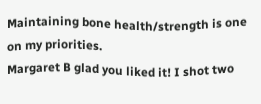Maintaining bone health/strength is one on my priorities.
Margaret B glad you liked it! I shot two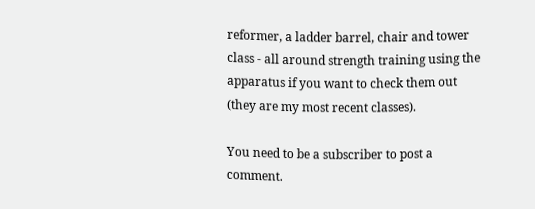reformer, a ladder barrel, chair and tower class - all around strength training using the apparatus if you want to check them out (they are my most recent classes).

You need to be a subscriber to post a comment.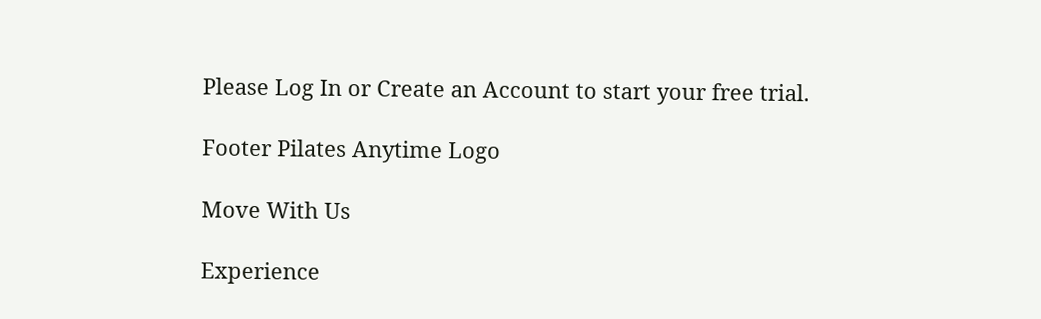Please Log In or Create an Account to start your free trial.

Footer Pilates Anytime Logo

Move With Us

Experience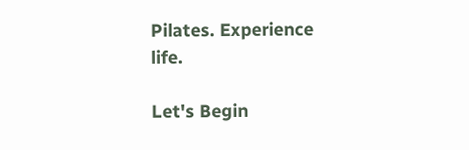Pilates. Experience life.

Let's Begin